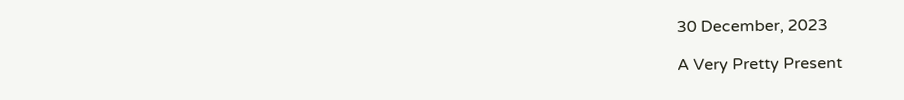30 December, 2023

A Very Pretty Present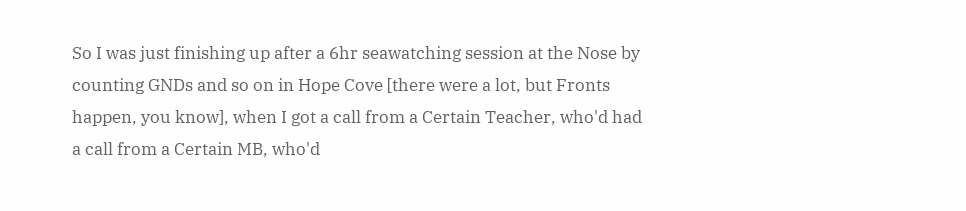So I was just finishing up after a 6hr seawatching session at the Nose by counting GNDs and so on in Hope Cove [there were a lot, but Fronts happen, you know], when I got a call from a Certain Teacher, who'd had a call from a Certain MB, who'd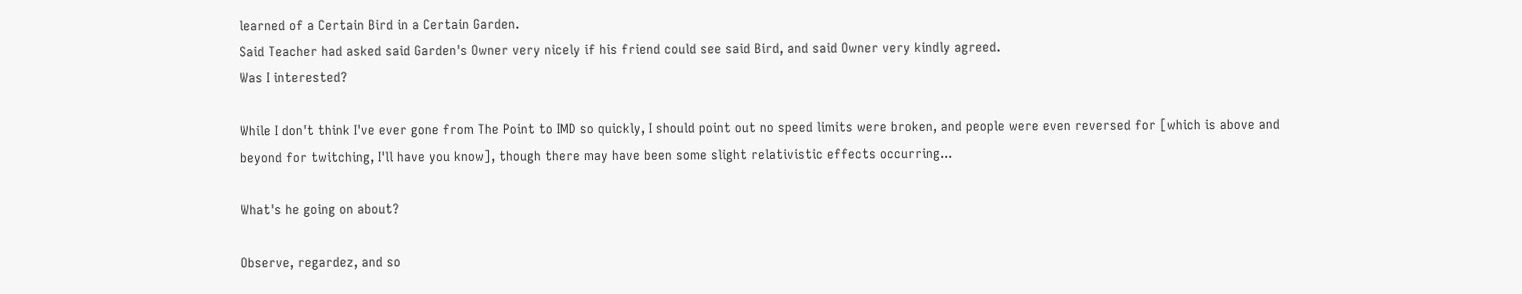learned of a Certain Bird in a Certain Garden.
Said Teacher had asked said Garden's Owner very nicely if his friend could see said Bird, and said Owner very kindly agreed.
Was I interested?

While I don't think I've ever gone from The Point to IMD so quickly, I should point out no speed limits were broken, and people were even reversed for [which is above and beyond for twitching, I'll have you know], though there may have been some slight relativistic effects occurring...

What's he going on about?

Observe, regardez, and so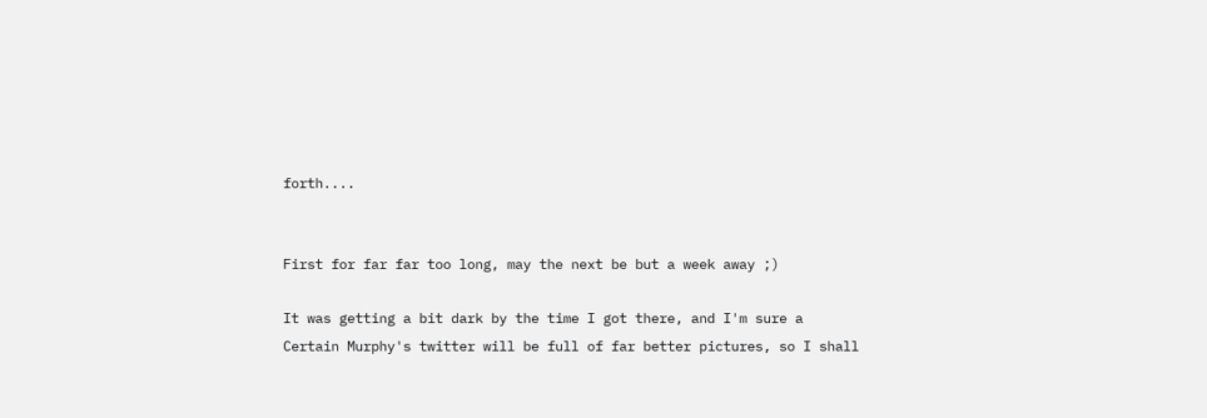forth....


First for far far too long, may the next be but a week away ;)

It was getting a bit dark by the time I got there, and I'm sure a Certain Murphy's twitter will be full of far better pictures, so I shall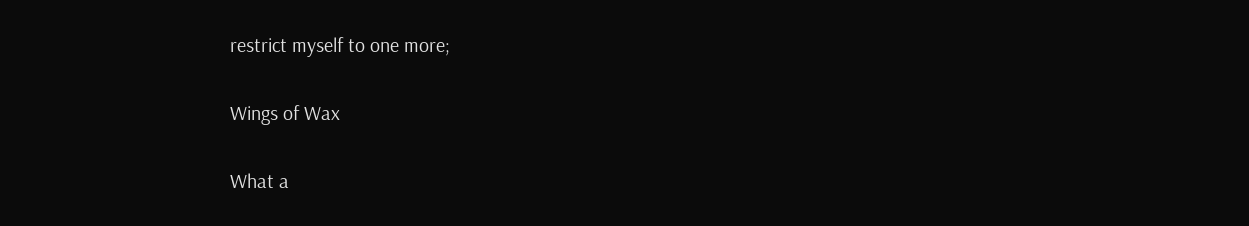restrict myself to one more;

Wings of Wax

What a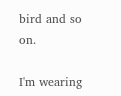bird and so on.

I'm wearing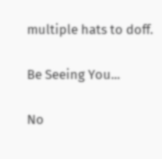multiple hats to doff.

Be Seeing You...

No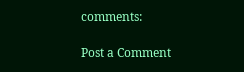comments:

Post a Comment